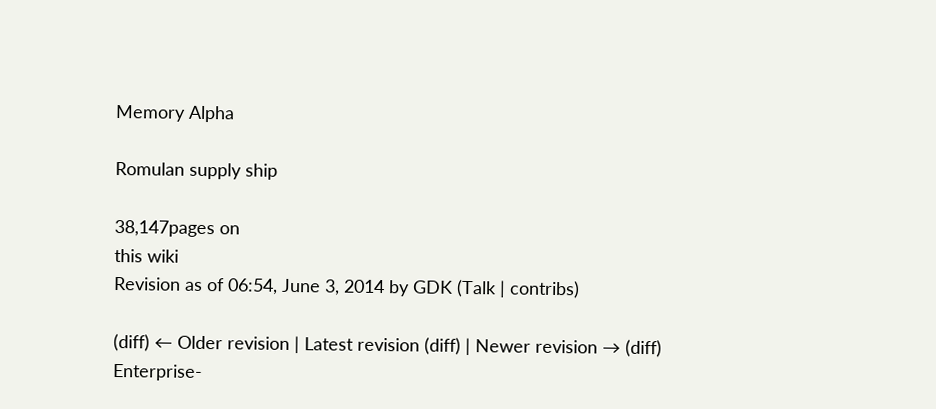Memory Alpha

Romulan supply ship

38,147pages on
this wiki
Revision as of 06:54, June 3, 2014 by GDK (Talk | contribs)

(diff) ← Older revision | Latest revision (diff) | Newer revision → (diff)
Enterprise-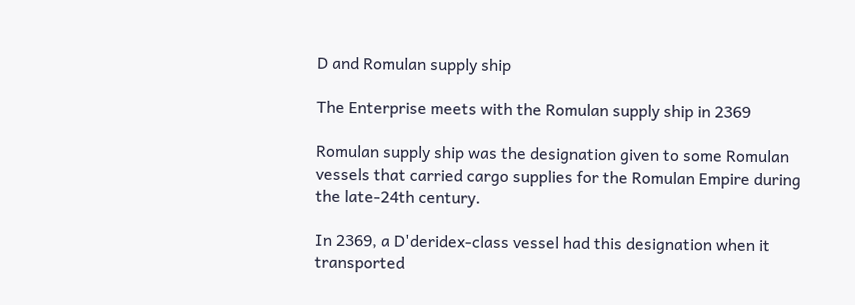D and Romulan supply ship

The Enterprise meets with the Romulan supply ship in 2369

Romulan supply ship was the designation given to some Romulan vessels that carried cargo supplies for the Romulan Empire during the late-24th century.

In 2369, a D'deridex-class vessel had this designation when it transported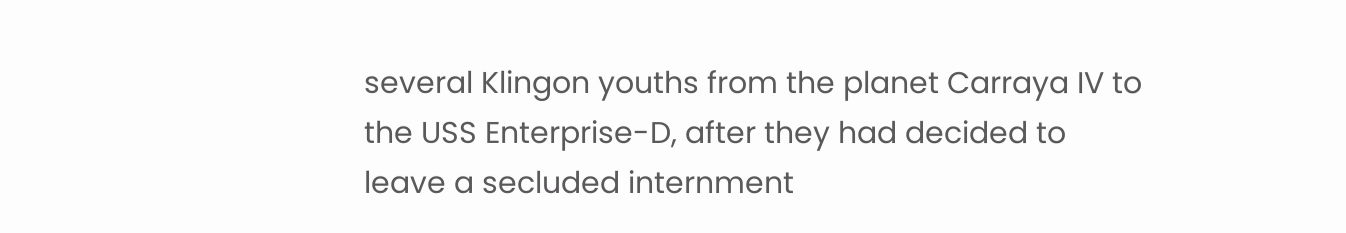several Klingon youths from the planet Carraya IV to the USS Enterprise-D, after they had decided to leave a secluded internment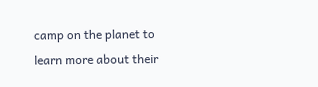camp on the planet to learn more about their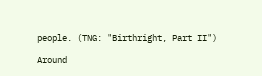people. (TNG: "Birthright, Part II")

Around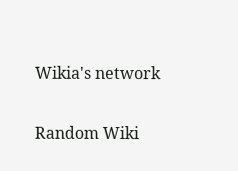Wikia's network

Random Wiki